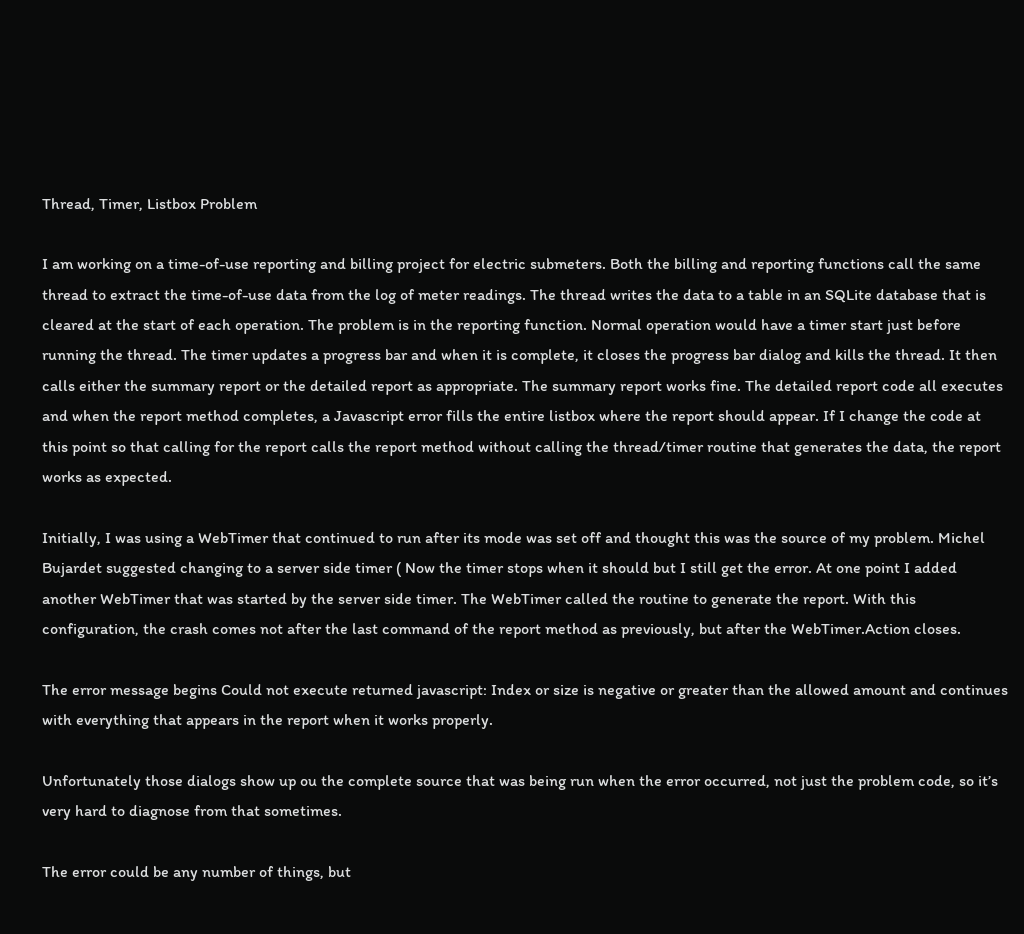Thread, Timer, Listbox Problem

I am working on a time-of-use reporting and billing project for electric submeters. Both the billing and reporting functions call the same thread to extract the time-of-use data from the log of meter readings. The thread writes the data to a table in an SQLite database that is cleared at the start of each operation. The problem is in the reporting function. Normal operation would have a timer start just before running the thread. The timer updates a progress bar and when it is complete, it closes the progress bar dialog and kills the thread. It then calls either the summary report or the detailed report as appropriate. The summary report works fine. The detailed report code all executes and when the report method completes, a Javascript error fills the entire listbox where the report should appear. If I change the code at this point so that calling for the report calls the report method without calling the thread/timer routine that generates the data, the report works as expected.

Initially, I was using a WebTimer that continued to run after its mode was set off and thought this was the source of my problem. Michel Bujardet suggested changing to a server side timer ( Now the timer stops when it should but I still get the error. At one point I added another WebTimer that was started by the server side timer. The WebTimer called the routine to generate the report. With this configuration, the crash comes not after the last command of the report method as previously, but after the WebTimer.Action closes.

The error message begins Could not execute returned javascript: Index or size is negative or greater than the allowed amount and continues with everything that appears in the report when it works properly.

Unfortunately those dialogs show up ou the complete source that was being run when the error occurred, not just the problem code, so it’s very hard to diagnose from that sometimes.

The error could be any number of things, but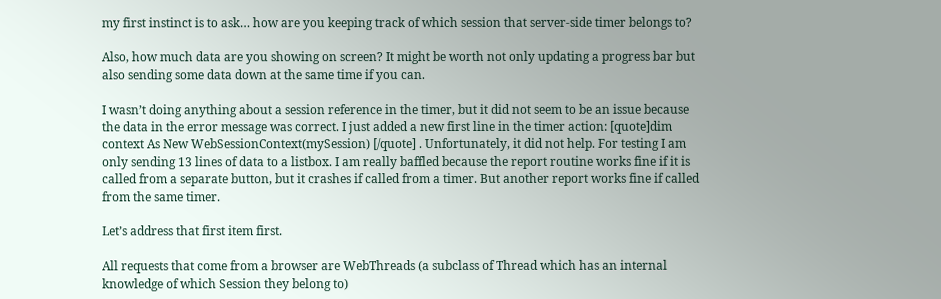my first instinct is to ask… how are you keeping track of which session that server-side timer belongs to?

Also, how much data are you showing on screen? It might be worth not only updating a progress bar but also sending some data down at the same time if you can.

I wasn’t doing anything about a session reference in the timer, but it did not seem to be an issue because the data in the error message was correct. I just added a new first line in the timer action: [quote]dim context As New WebSessionContext(mySession) [/quote] . Unfortunately, it did not help. For testing I am only sending 13 lines of data to a listbox. I am really baffled because the report routine works fine if it is called from a separate button, but it crashes if called from a timer. But another report works fine if called from the same timer.

Let’s address that first item first.

All requests that come from a browser are WebThreads (a subclass of Thread which has an internal knowledge of which Session they belong to)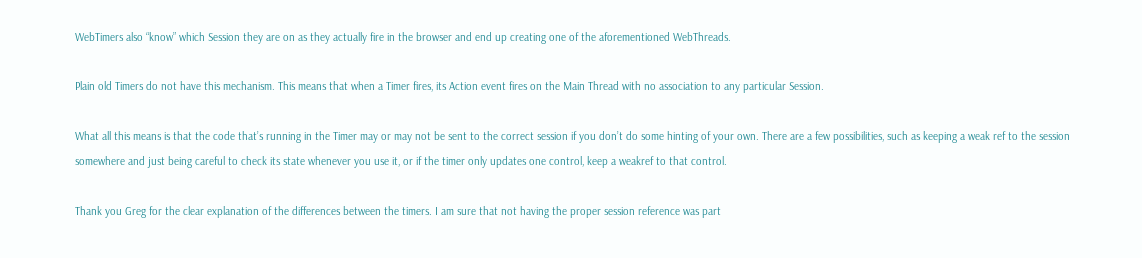WebTimers also “know” which Session they are on as they actually fire in the browser and end up creating one of the aforementioned WebThreads.

Plain old Timers do not have this mechanism. This means that when a Timer fires, its Action event fires on the Main Thread with no association to any particular Session.

What all this means is that the code that’s running in the Timer may or may not be sent to the correct session if you don’t do some hinting of your own. There are a few possibilities, such as keeping a weak ref to the session somewhere and just being careful to check its state whenever you use it, or if the timer only updates one control, keep a weakref to that control.

Thank you Greg for the clear explanation of the differences between the timers. I am sure that not having the proper session reference was part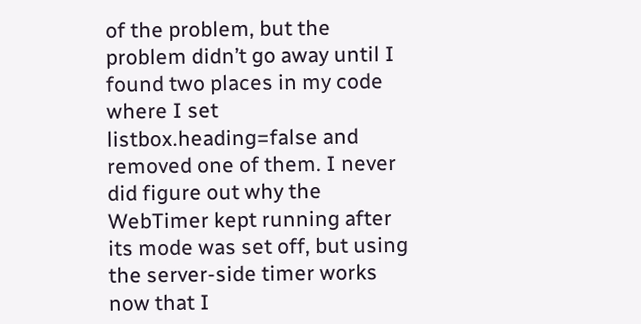of the problem, but the problem didn’t go away until I found two places in my code where I set listbox.heading=false and removed one of them. I never did figure out why the WebTimer kept running after its mode was set off, but using the server-side timer works now that I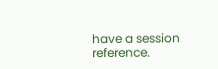have a session reference.